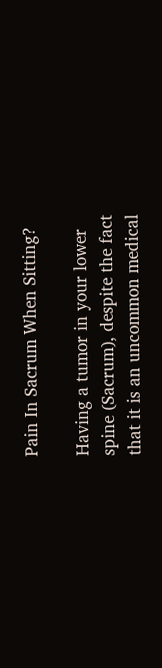Pain In Sacrum When Sitting?

Having a tumor in your lower spine (Sacrum), despite the fact that it is an uncommon medical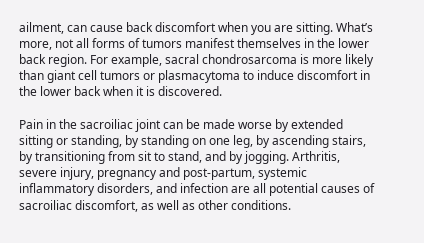ailment, can cause back discomfort when you are sitting. What’s more, not all forms of tumors manifest themselves in the lower back region. For example, sacral chondrosarcoma is more likely than giant cell tumors or plasmacytoma to induce discomfort in the lower back when it is discovered.

Pain in the sacroiliac joint can be made worse by extended sitting or standing, by standing on one leg, by ascending stairs, by transitioning from sit to stand, and by jogging. Arthritis, severe injury, pregnancy and post-partum, systemic inflammatory disorders, and infection are all potential causes of sacroiliac discomfort, as well as other conditions.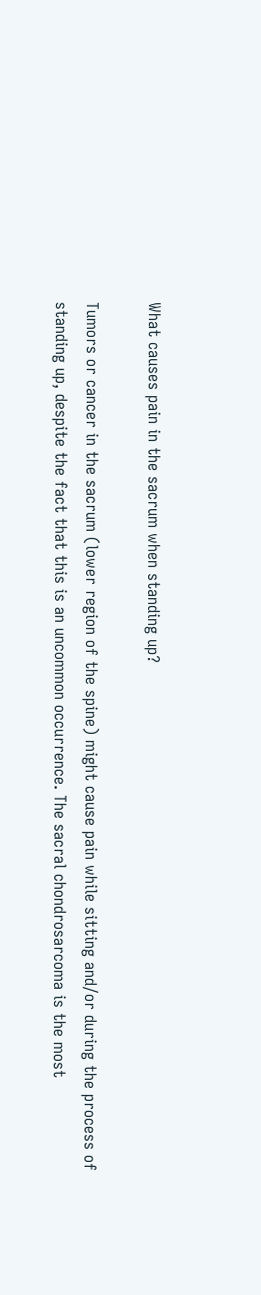What causes pain in the sacrum when standing up?

Tumors or cancer in the sacrum (lower region of the spine) might cause pain while sitting and/or during the process of standing up, despite the fact that this is an uncommon occurrence. The sacral chondrosarcoma is the most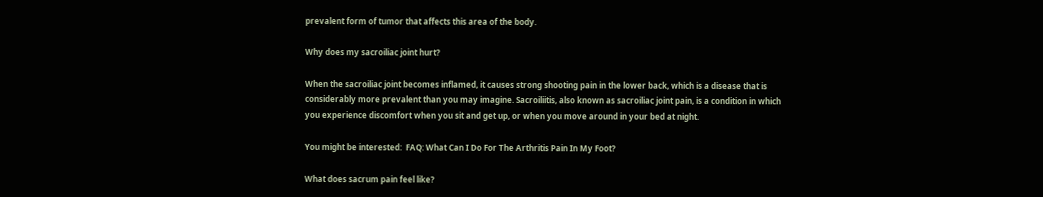prevalent form of tumor that affects this area of the body.

Why does my sacroiliac joint hurt?

When the sacroiliac joint becomes inflamed, it causes strong shooting pain in the lower back, which is a disease that is considerably more prevalent than you may imagine. Sacroiliitis, also known as sacroiliac joint pain, is a condition in which you experience discomfort when you sit and get up, or when you move around in your bed at night.

You might be interested:  FAQ: What Can I Do For The Arthritis Pain In My Foot?

What does sacrum pain feel like?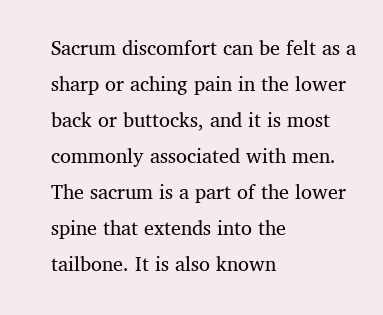Sacrum discomfort can be felt as a sharp or aching pain in the lower back or buttocks, and it is most commonly associated with men. The sacrum is a part of the lower spine that extends into the tailbone. It is also known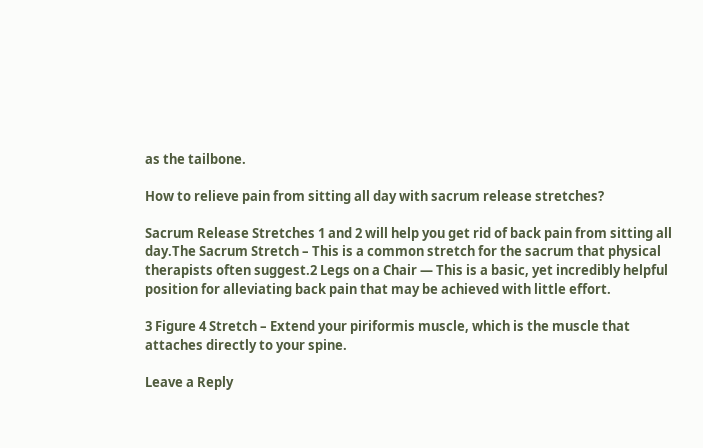as the tailbone.

How to relieve pain from sitting all day with sacrum release stretches?

Sacrum Release Stretches 1 and 2 will help you get rid of back pain from sitting all day.The Sacrum Stretch – This is a common stretch for the sacrum that physical therapists often suggest.2 Legs on a Chair — This is a basic, yet incredibly helpful position for alleviating back pain that may be achieved with little effort.

3 Figure 4 Stretch – Extend your piriformis muscle, which is the muscle that attaches directly to your spine.

Leave a Reply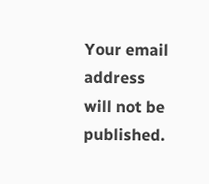Your email address will not be published.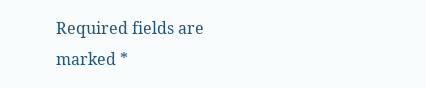Required fields are marked *